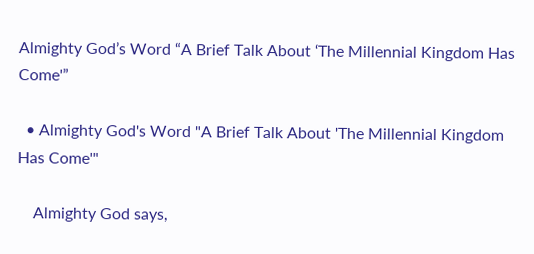Almighty God’s Word “A Brief Talk About ‘The Millennial Kingdom Has Come'”

  • Almighty God's Word "A Brief Talk About 'The Millennial Kingdom Has Come'"

    Almighty God says,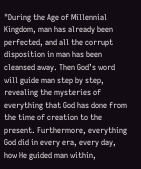"During the Age of Millennial Kingdom, man has already been perfected, and all the corrupt disposition in man has been cleansed away. Then God’s word will guide man step by step, revealing the mysteries of everything that God has done from the time of creation to the present. Furthermore, everything God did in every era, every day, how He guided man within,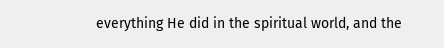everything He did in the spiritual world, and the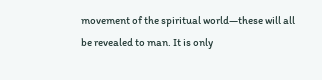movement of the spiritual world—these will all be revealed to man. It is only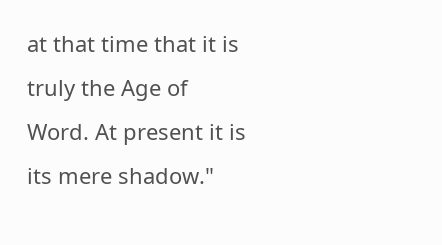at that time that it is truly the Age of Word. At present it is its mere shadow."